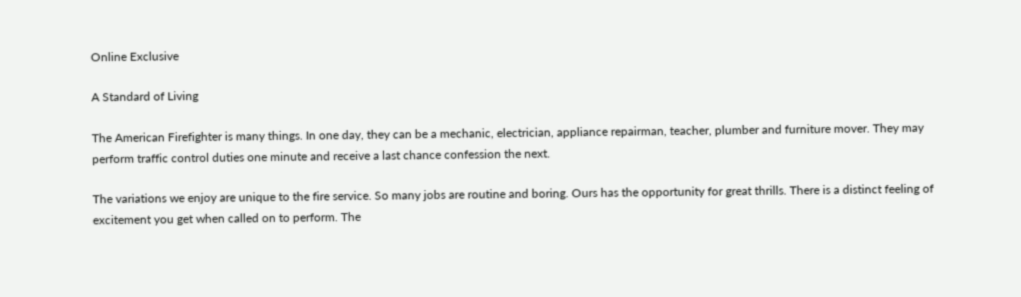Online Exclusive

A Standard of Living

The American Firefighter is many things. In one day, they can be a mechanic, electrician, appliance repairman, teacher, plumber and furniture mover. They may perform traffic control duties one minute and receive a last chance confession the next.

The variations we enjoy are unique to the fire service. So many jobs are routine and boring. Ours has the opportunity for great thrills. There is a distinct feeling of excitement you get when called on to perform. The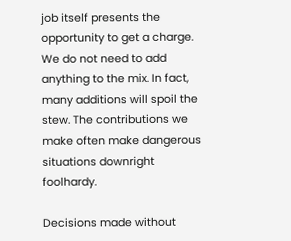job itself presents the opportunity to get a charge. We do not need to add anything to the mix. In fact, many additions will spoil the stew. The contributions we make often make dangerous situations downright foolhardy.

Decisions made without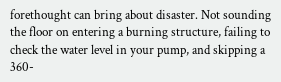forethought can bring about disaster. Not sounding the floor on entering a burning structure, failing to check the water level in your pump, and skipping a 360-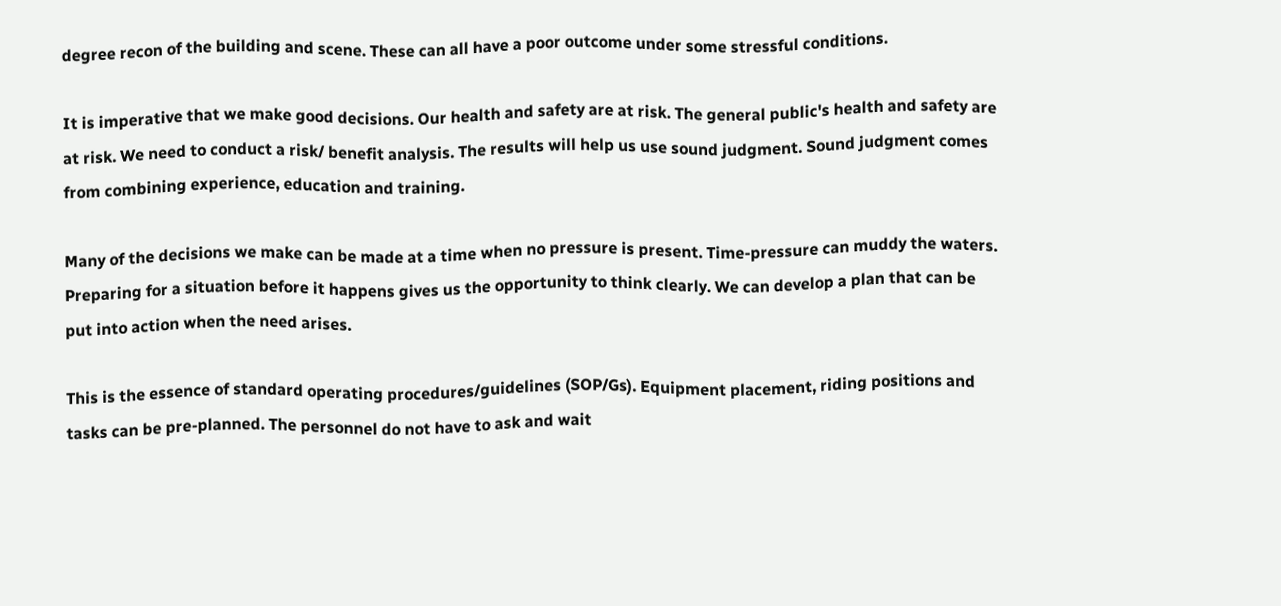degree recon of the building and scene. These can all have a poor outcome under some stressful conditions.

It is imperative that we make good decisions. Our health and safety are at risk. The general public's health and safety are at risk. We need to conduct a risk/ benefit analysis. The results will help us use sound judgment. Sound judgment comes from combining experience, education and training.

Many of the decisions we make can be made at a time when no pressure is present. Time-pressure can muddy the waters. Preparing for a situation before it happens gives us the opportunity to think clearly. We can develop a plan that can be put into action when the need arises.

This is the essence of standard operating procedures/guidelines (SOP/Gs). Equipment placement, riding positions and tasks can be pre-planned. The personnel do not have to ask and wait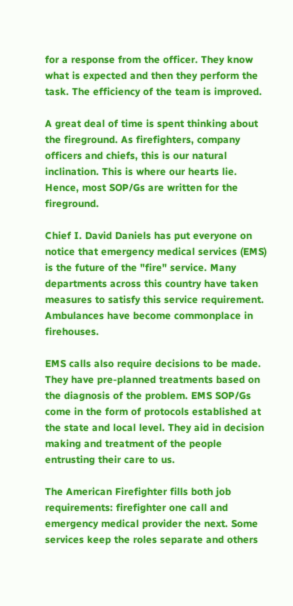for a response from the officer. They know what is expected and then they perform the task. The efficiency of the team is improved.

A great deal of time is spent thinking about the fireground. As firefighters, company officers and chiefs, this is our natural inclination. This is where our hearts lie. Hence, most SOP/Gs are written for the fireground.

Chief I. David Daniels has put everyone on notice that emergency medical services (EMS) is the future of the "fire" service. Many departments across this country have taken measures to satisfy this service requirement. Ambulances have become commonplace in firehouses.

EMS calls also require decisions to be made. They have pre-planned treatments based on the diagnosis of the problem. EMS SOP/Gs come in the form of protocols established at the state and local level. They aid in decision making and treatment of the people entrusting their care to us.

The American Firefighter fills both job requirements: firefighter one call and emergency medical provider the next. Some services keep the roles separate and others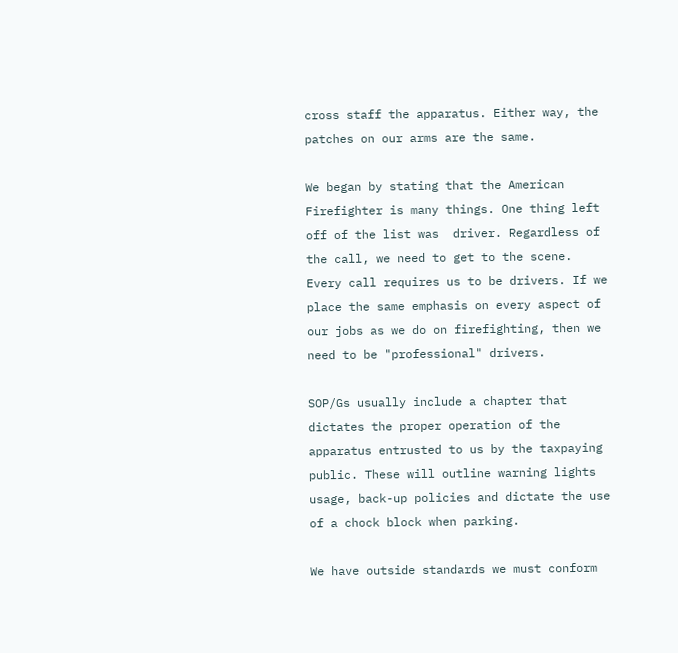cross staff the apparatus. Either way, the patches on our arms are the same.

We began by stating that the American Firefighter is many things. One thing left off of the list was  driver. Regardless of the call, we need to get to the scene. Every call requires us to be drivers. If we place the same emphasis on every aspect of our jobs as we do on firefighting, then we need to be "professional" drivers.

SOP/Gs usually include a chapter that dictates the proper operation of the apparatus entrusted to us by the taxpaying public. These will outline warning lights usage, back-up policies and dictate the use of a chock block when parking.

We have outside standards we must conform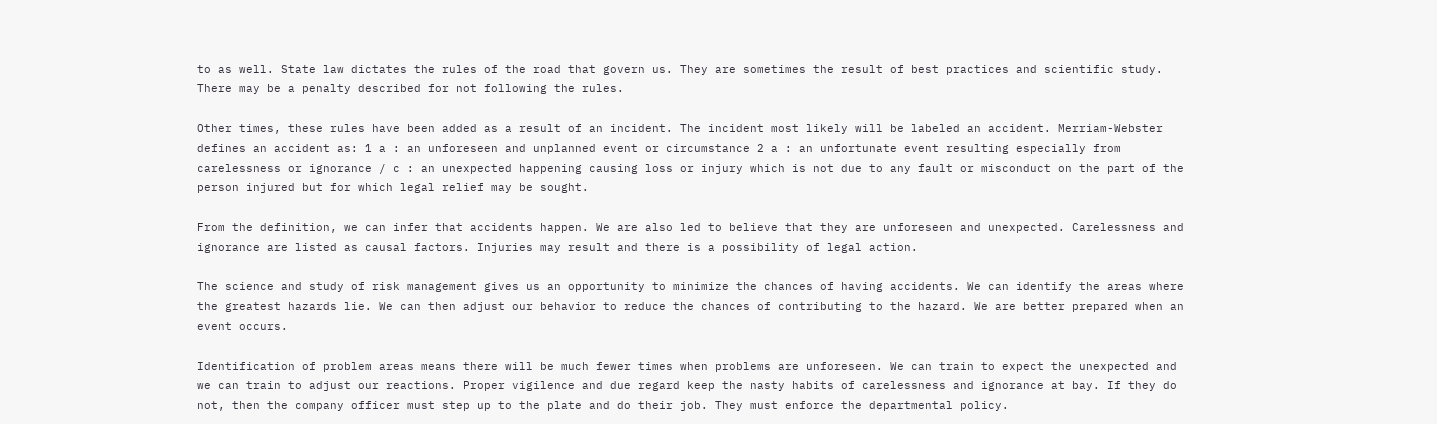to as well. State law dictates the rules of the road that govern us. They are sometimes the result of best practices and scientific study. There may be a penalty described for not following the rules.

Other times, these rules have been added as a result of an incident. The incident most likely will be labeled an accident. Merriam-Webster defines an accident as: 1 a : an unforeseen and unplanned event or circumstance 2 a : an unfortunate event resulting especially from carelessness or ignorance / c : an unexpected happening causing loss or injury which is not due to any fault or misconduct on the part of the person injured but for which legal relief may be sought.

From the definition, we can infer that accidents happen. We are also led to believe that they are unforeseen and unexpected. Carelessness and ignorance are listed as causal factors. Injuries may result and there is a possibility of legal action.

The science and study of risk management gives us an opportunity to minimize the chances of having accidents. We can identify the areas where the greatest hazards lie. We can then adjust our behavior to reduce the chances of contributing to the hazard. We are better prepared when an event occurs.

Identification of problem areas means there will be much fewer times when problems are unforeseen. We can train to expect the unexpected and we can train to adjust our reactions. Proper vigilence and due regard keep the nasty habits of carelessness and ignorance at bay. If they do not, then the company officer must step up to the plate and do their job. They must enforce the departmental policy.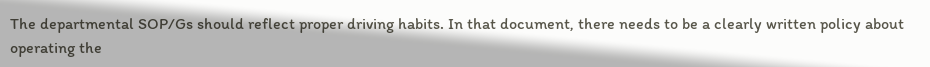The departmental SOP/Gs should reflect proper driving habits. In that document, there needs to be a clearly written policy about operating the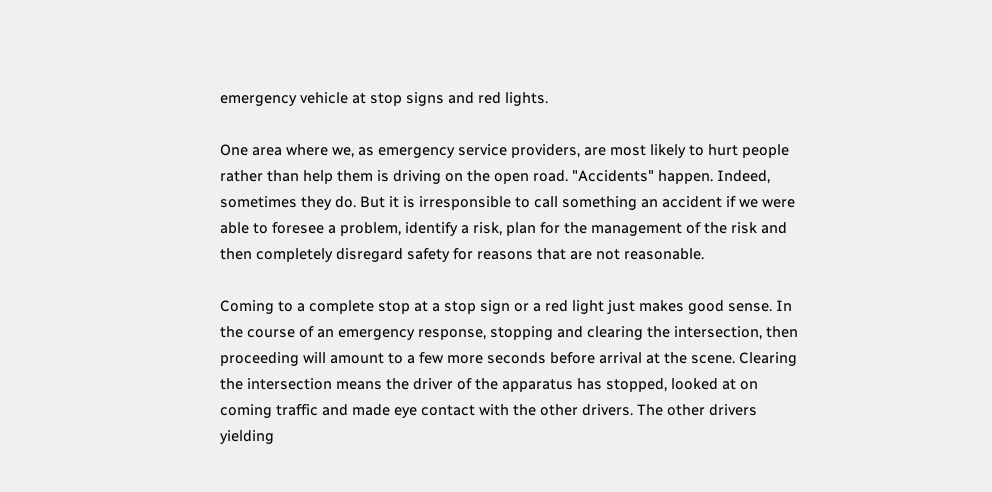emergency vehicle at stop signs and red lights.

One area where we, as emergency service providers, are most likely to hurt people rather than help them is driving on the open road. "Accidents" happen. Indeed, sometimes they do. But it is irresponsible to call something an accident if we were able to foresee a problem, identify a risk, plan for the management of the risk and then completely disregard safety for reasons that are not reasonable.

Coming to a complete stop at a stop sign or a red light just makes good sense. In the course of an emergency response, stopping and clearing the intersection, then proceeding will amount to a few more seconds before arrival at the scene. Clearing the intersection means the driver of the apparatus has stopped, looked at on coming traffic and made eye contact with the other drivers. The other drivers yielding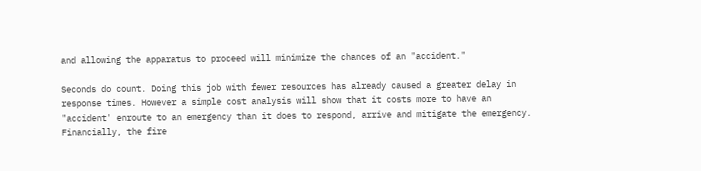and allowing the apparatus to proceed will minimize the chances of an "accident."

Seconds do count. Doing this job with fewer resources has already caused a greater delay in response times. However a simple cost analysis will show that it costs more to have an "accident' enroute to an emergency than it does to respond, arrive and mitigate the emergency. Financially, the fire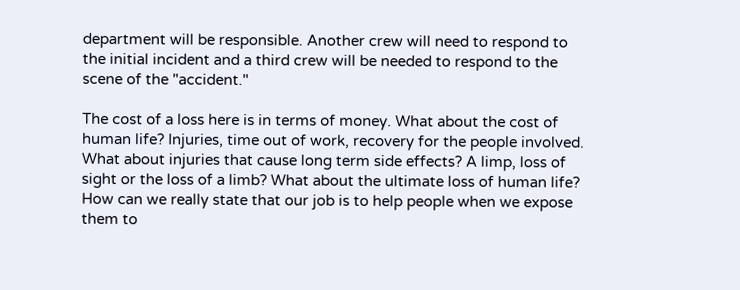department will be responsible. Another crew will need to respond to the initial incident and a third crew will be needed to respond to the scene of the "accident."

The cost of a loss here is in terms of money. What about the cost of human life? Injuries, time out of work, recovery for the people involved. What about injuries that cause long term side effects? A limp, loss of sight or the loss of a limb? What about the ultimate loss of human life? How can we really state that our job is to help people when we expose them to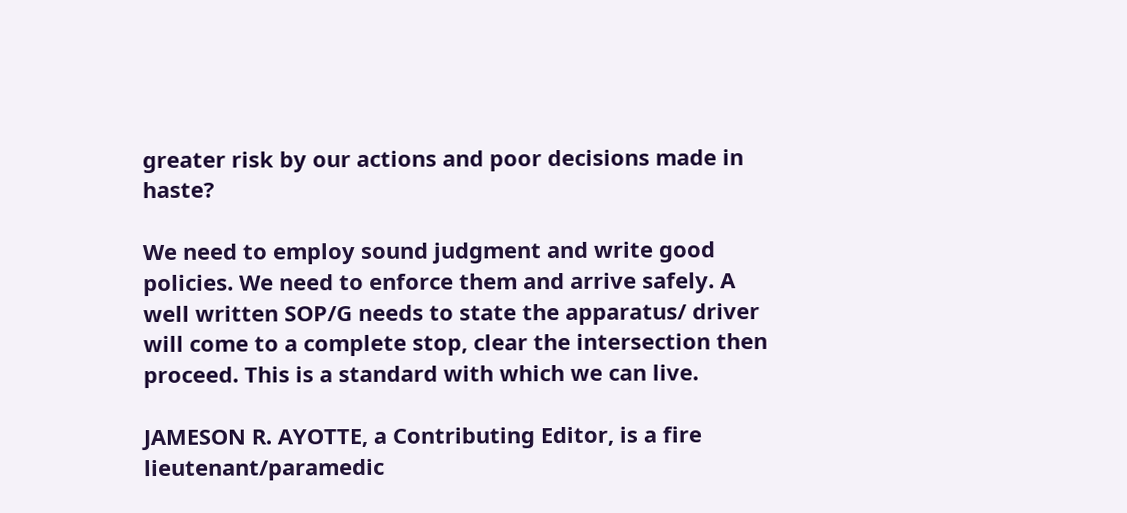greater risk by our actions and poor decisions made in haste?

We need to employ sound judgment and write good policies. We need to enforce them and arrive safely. A well written SOP/G needs to state the apparatus/ driver will come to a complete stop, clear the intersection then proceed. This is a standard with which we can live.

JAMESON R. AYOTTE, a Contributing Editor, is a fire lieutenant/paramedic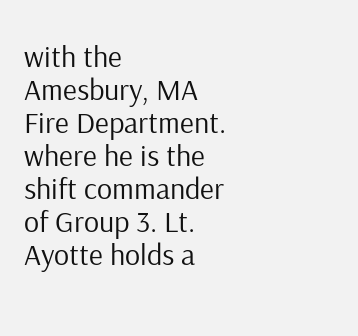with the Amesbury, MA Fire Department. where he is the shift commander of Group 3. Lt. Ayotte holds a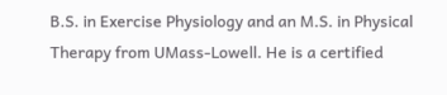B.S. in Exercise Physiology and an M.S. in Physical Therapy from UMass-Lowell. He is a certified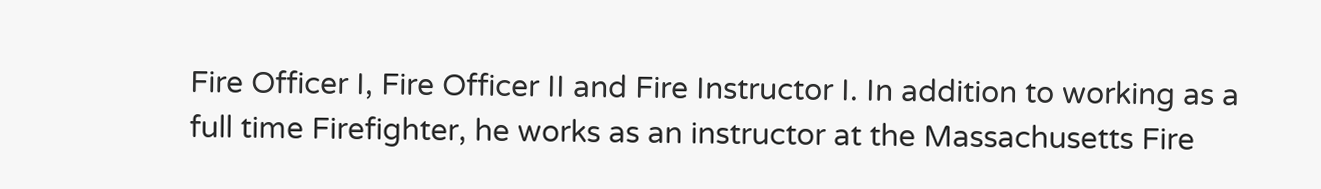Fire Officer I, Fire Officer II and Fire Instructor I. In addition to working as a full time Firefighter, he works as an instructor at the Massachusetts Fire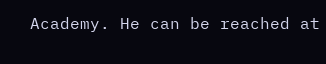Academy. He can be reached at